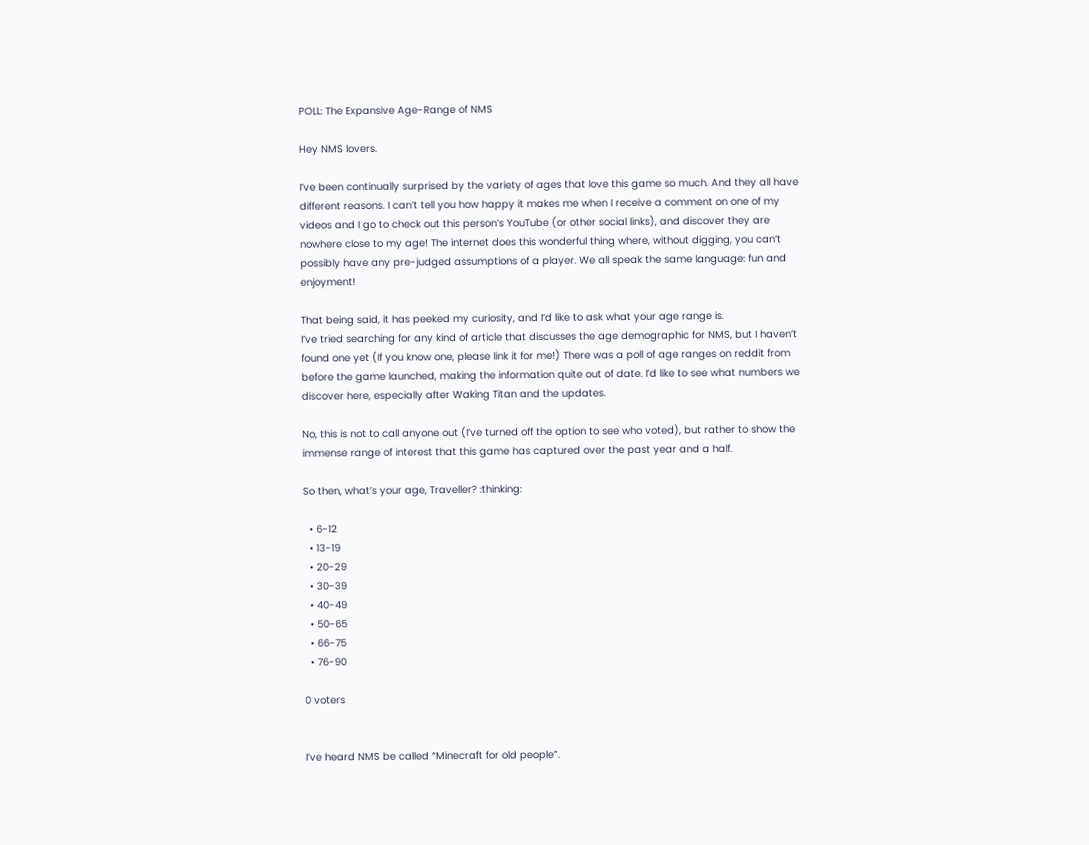POLL: The Expansive Age-Range of NMS

Hey NMS lovers.

I’ve been continually surprised by the variety of ages that love this game so much. And they all have different reasons. I can’t tell you how happy it makes me when I receive a comment on one of my videos and I go to check out this person’s YouTube (or other social links), and discover they are nowhere close to my age! The internet does this wonderful thing where, without digging, you can’t possibly have any pre-judged assumptions of a player. We all speak the same language: fun and enjoyment!

That being said, it has peeked my curiosity, and I’d like to ask what your age range is.
I’ve tried searching for any kind of article that discusses the age demographic for NMS, but I haven’t found one yet (If you know one, please link it for me!) There was a poll of age ranges on reddit from before the game launched, making the information quite out of date. I’d like to see what numbers we discover here, especially after Waking Titan and the updates.

No, this is not to call anyone out (I’ve turned off the option to see who voted), but rather to show the immense range of interest that this game has captured over the past year and a half.

So then, what’s your age, Traveller? :thinking:

  • 6-12
  • 13-19
  • 20-29
  • 30-39
  • 40-49
  • 50-65
  • 66-75
  • 76-90

0 voters


I’ve heard NMS be called “Minecraft for old people”.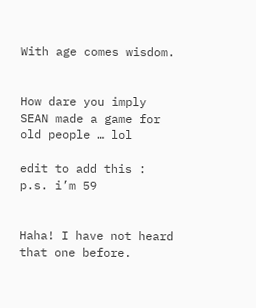With age comes wisdom.


How dare you imply SEAN made a game for old people … lol

edit to add this : p.s. i’m 59


Haha! I have not heard that one before.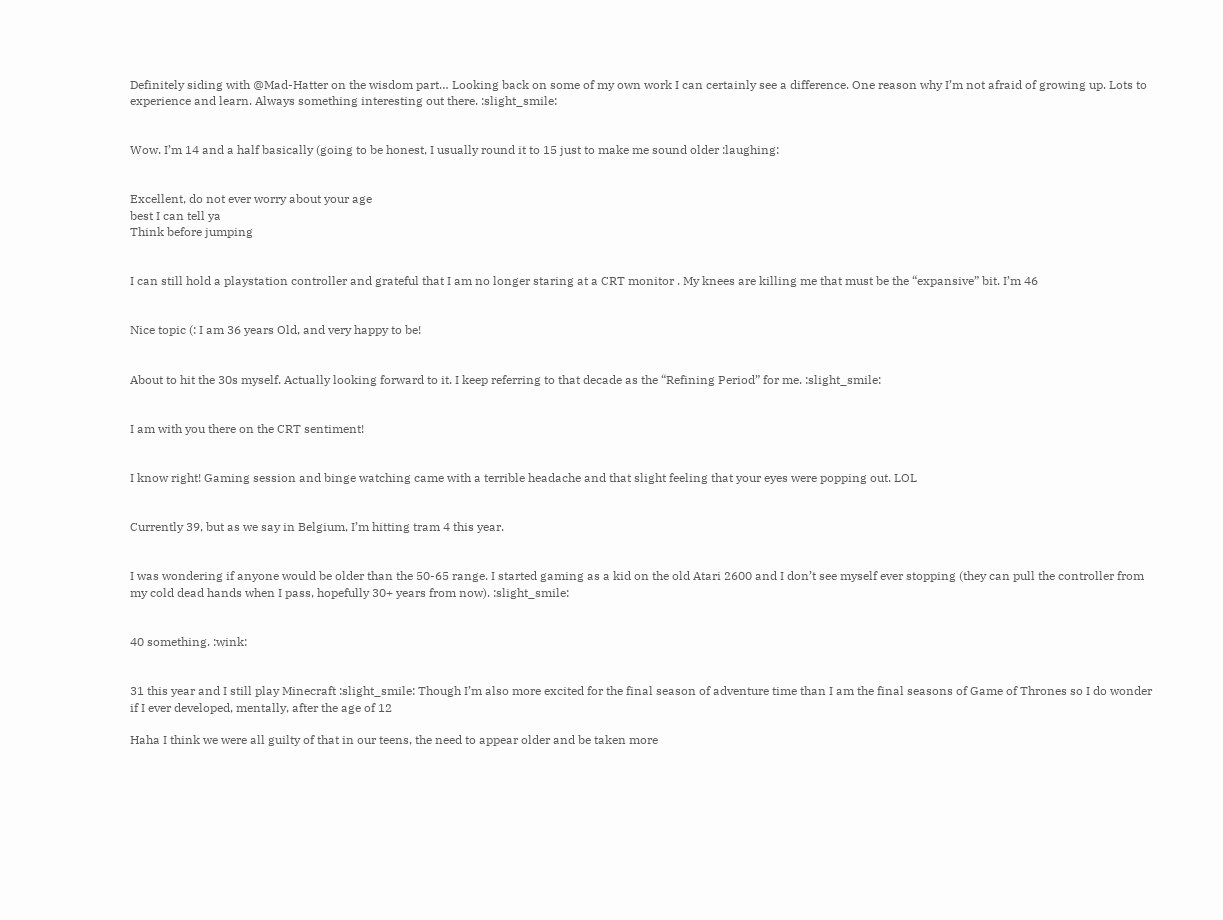Definitely siding with @Mad-Hatter on the wisdom part… Looking back on some of my own work I can certainly see a difference. One reason why I’m not afraid of growing up. Lots to experience and learn. Always something interesting out there. :slight_smile:


Wow. I’m 14 and a half basically (going to be honest, I usually round it to 15 just to make me sound older :laughing:


Excellent, do not ever worry about your age
best I can tell ya
Think before jumping


I can still hold a playstation controller and grateful that I am no longer staring at a CRT monitor . My knees are killing me that must be the “expansive” bit. I’m 46


Nice topic (: I am 36 years Old, and very happy to be!


About to hit the 30s myself. Actually looking forward to it. I keep referring to that decade as the “Refining Period” for me. :slight_smile:


I am with you there on the CRT sentiment!


I know right! Gaming session and binge watching came with a terrible headache and that slight feeling that your eyes were popping out. LOL


Currently 39, but as we say in Belgium, I’m hitting tram 4 this year.


I was wondering if anyone would be older than the 50-65 range. I started gaming as a kid on the old Atari 2600 and I don’t see myself ever stopping (they can pull the controller from my cold dead hands when I pass, hopefully 30+ years from now). :slight_smile:


40 something. :wink:


31 this year and I still play Minecraft :slight_smile: Though I’m also more excited for the final season of adventure time than I am the final seasons of Game of Thrones so I do wonder if I ever developed, mentally, after the age of 12

Haha I think we were all guilty of that in our teens, the need to appear older and be taken more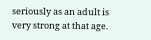seriously as an adult is very strong at that age.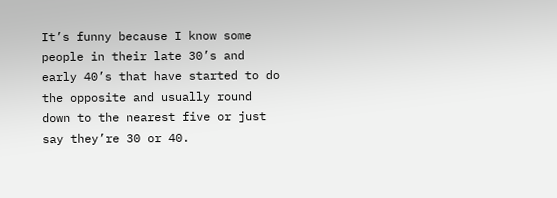It’s funny because I know some people in their late 30’s and early 40’s that have started to do the opposite and usually round down to the nearest five or just say they’re 30 or 40.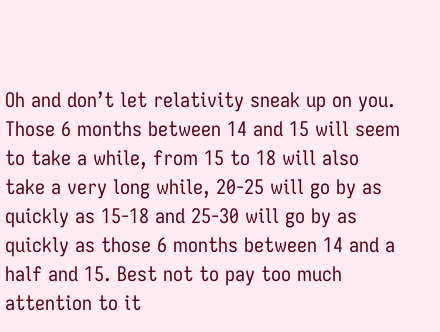Oh and don’t let relativity sneak up on you. Those 6 months between 14 and 15 will seem to take a while, from 15 to 18 will also take a very long while, 20-25 will go by as quickly as 15-18 and 25-30 will go by as quickly as those 6 months between 14 and a half and 15. Best not to pay too much attention to it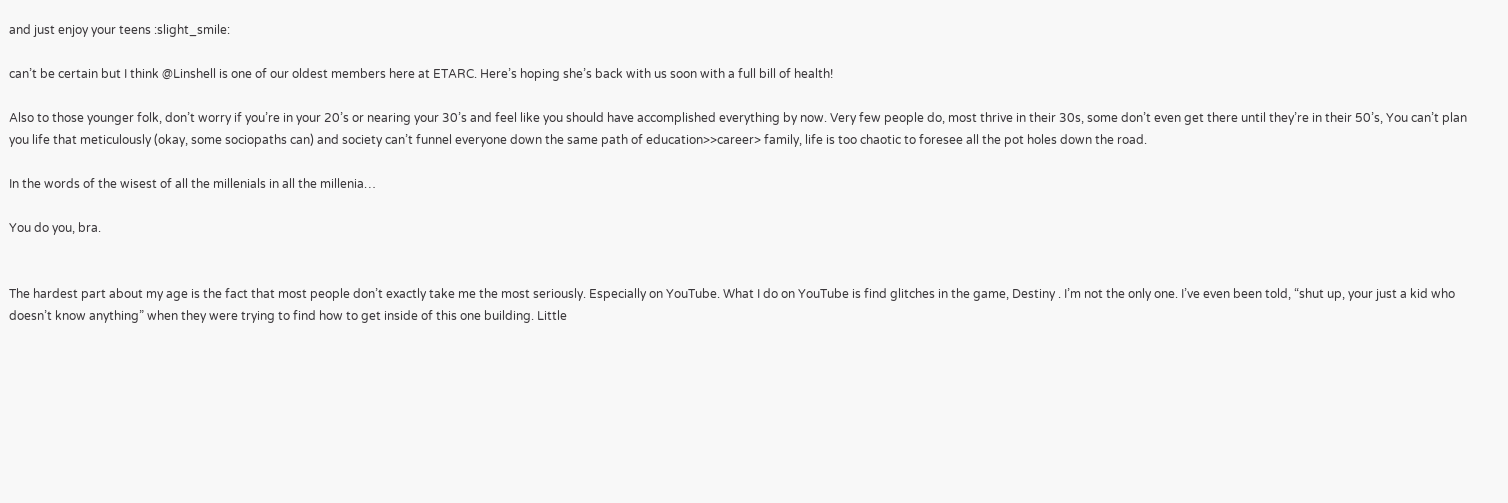and just enjoy your teens :slight_smile:

can’t be certain but I think @Linshell is one of our oldest members here at ETARC. Here’s hoping she’s back with us soon with a full bill of health!

Also to those younger folk, don’t worry if you’re in your 20’s or nearing your 30’s and feel like you should have accomplished everything by now. Very few people do, most thrive in their 30s, some don’t even get there until they’re in their 50’s, You can’t plan you life that meticulously (okay, some sociopaths can) and society can’t funnel everyone down the same path of education>>career> family, life is too chaotic to foresee all the pot holes down the road.

In the words of the wisest of all the millenials in all the millenia…

You do you, bra.


The hardest part about my age is the fact that most people don’t exactly take me the most seriously. Especially on YouTube. What I do on YouTube is find glitches in the game, Destiny . I’m not the only one. I’ve even been told, “shut up, your just a kid who doesn’t know anything” when they were trying to find how to get inside of this one building. Little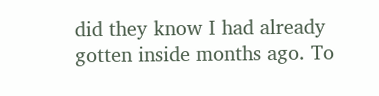did they know I had already gotten inside months ago. To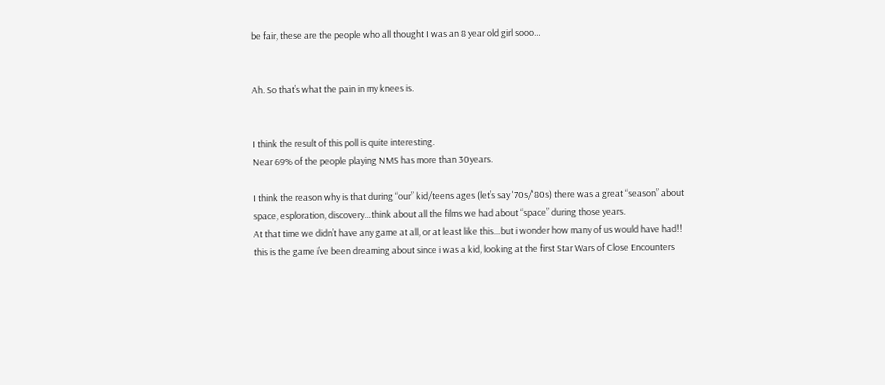be fair, these are the people who all thought I was an 8 year old girl sooo…


Ah. So that’s what the pain in my knees is.


I think the result of this poll is quite interesting.
Near 69% of the people playing NMS has more than 30years.

I think the reason why is that during “our” kid/teens ages (let’s say '70s/'80s) there was a great “season” about space, esploration, discovery…think about all the films we had about “space” during those years.
At that time we didn’t have any game at all, or at least like this…but i wonder how many of us would have had!!
this is the game i’ve been dreaming about since i was a kid, looking at the first Star Wars of Close Encounters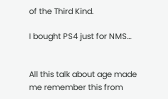of the Third Kind.

I bought PS4 just for NMS…


All this talk about age made me remember this from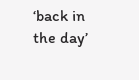‘back in the day’